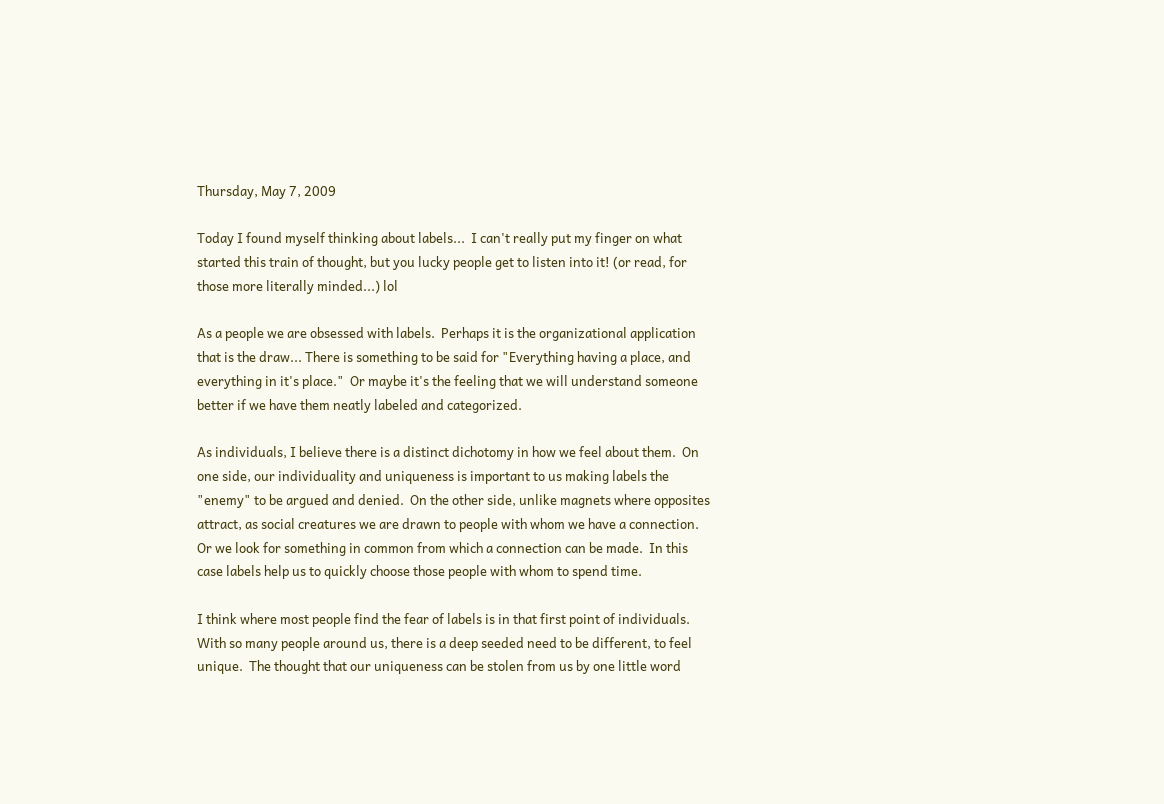Thursday, May 7, 2009

Today I found myself thinking about labels...  I can't really put my finger on what started this train of thought, but you lucky people get to listen into it! (or read, for those more literally minded...) lol

As a people we are obsessed with labels.  Perhaps it is the organizational application that is the draw... There is something to be said for "Everything having a place, and everything in it's place."  Or maybe it's the feeling that we will understand someone better if we have them neatly labeled and categorized.

As individuals, I believe there is a distinct dichotomy in how we feel about them.  On one side, our individuality and uniqueness is important to us making labels the "enemy" to be argued and denied.  On the other side, unlike magnets where opposites attract, as social creatures we are drawn to people with whom we have a connection. Or we look for something in common from which a connection can be made.  In this case labels help us to quickly choose those people with whom to spend time.

I think where most people find the fear of labels is in that first point of individuals.  With so many people around us, there is a deep seeded need to be different, to feel unique.  The thought that our uniqueness can be stolen from us by one little word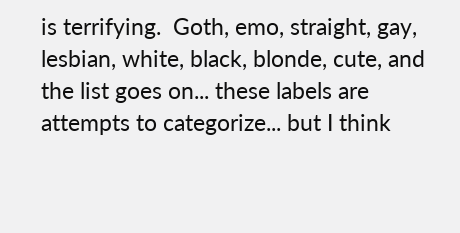is terrifying.  Goth, emo, straight, gay, lesbian, white, black, blonde, cute, and the list goes on... these labels are attempts to categorize... but I think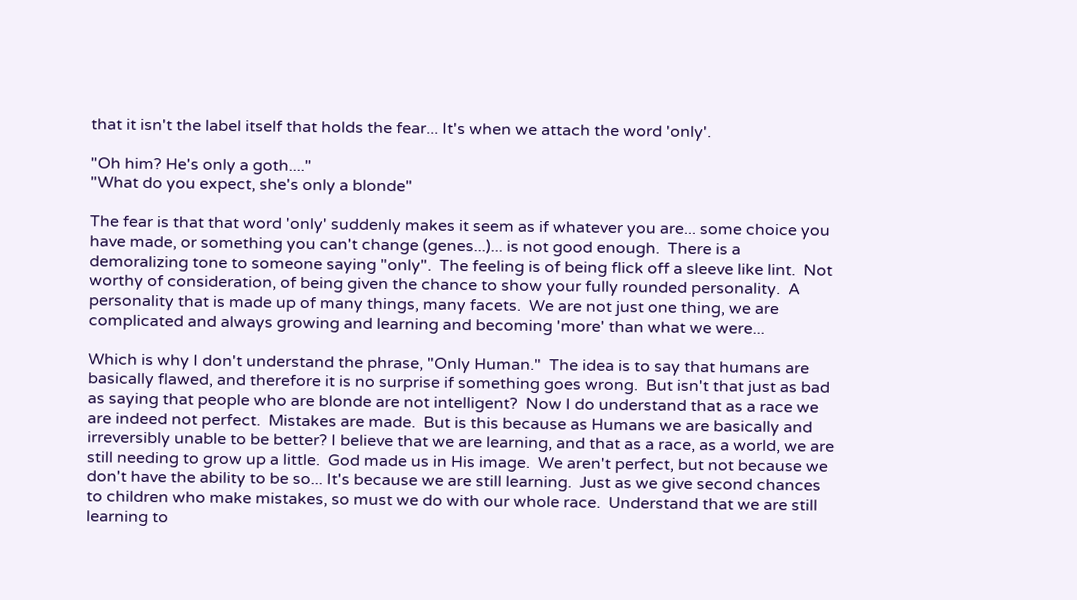that it isn't the label itself that holds the fear... It's when we attach the word 'only'.

"Oh him? He's only a goth...."
"What do you expect, she's only a blonde"

The fear is that that word 'only' suddenly makes it seem as if whatever you are... some choice you have made, or something you can't change (genes...)... is not good enough.  There is a demoralizing tone to someone saying "only".  The feeling is of being flick off a sleeve like lint.  Not worthy of consideration, of being given the chance to show your fully rounded personality.  A personality that is made up of many things, many facets.  We are not just one thing, we are complicated and always growing and learning and becoming 'more' than what we were...

Which is why I don't understand the phrase, "Only Human."  The idea is to say that humans are basically flawed, and therefore it is no surprise if something goes wrong.  But isn't that just as bad as saying that people who are blonde are not intelligent?  Now I do understand that as a race we are indeed not perfect.  Mistakes are made.  But is this because as Humans we are basically and irreversibly unable to be better? I believe that we are learning, and that as a race, as a world, we are still needing to grow up a little.  God made us in His image.  We aren't perfect, but not because we don't have the ability to be so... It's because we are still learning.  Just as we give second chances to children who make mistakes, so must we do with our whole race.  Understand that we are still learning to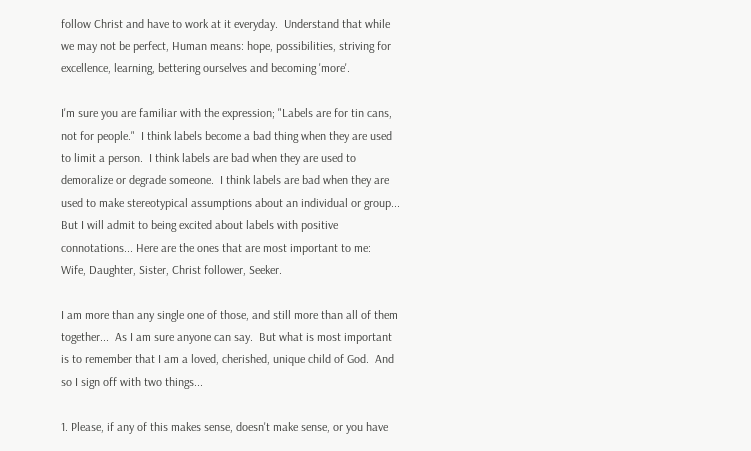follow Christ and have to work at it everyday.  Understand that while we may not be perfect, Human means: hope, possibilities, striving for excellence, learning, bettering ourselves and becoming 'more'.

I'm sure you are familiar with the expression; "Labels are for tin cans, not for people."  I think labels become a bad thing when they are used to limit a person.  I think labels are bad when they are used to demoralize or degrade someone.  I think labels are bad when they are used to make stereotypical assumptions about an individual or group...
But I will admit to being excited about labels with positive connotations... Here are the ones that are most important to me:  Wife, Daughter, Sister, Christ follower, Seeker.

I am more than any single one of those, and still more than all of them together...  As I am sure anyone can say.  But what is most important is to remember that I am a loved, cherished, unique child of God.  And so I sign off with two things...

1. Please, if any of this makes sense, doesn't make sense, or you have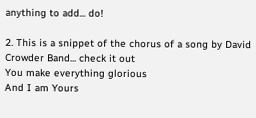anything to add... do!

2. This is a snippet of the chorus of a song by David Crowder Band... check it out
You make everything glorious
And I am Yours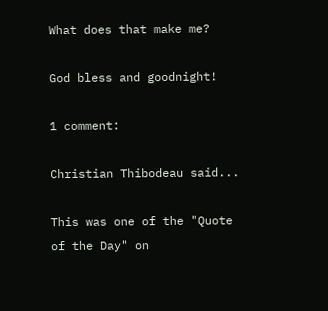What does that make me?

God bless and goodnight!

1 comment:

Christian Thibodeau said...

This was one of the "Quote of the Day" on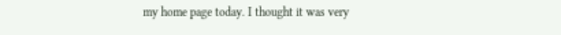my home page today. I thought it was very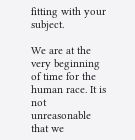fitting with your subject.

We are at the very beginning of time for the human race. It is not unreasonable that we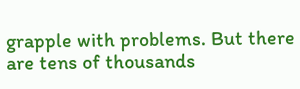grapple with problems. But there are tens of thousands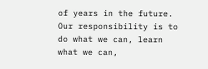of years in the future. Our responsibility is to do what we can, learn what we can,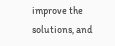improve the solutions, and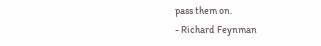pass them on.
- Richard Feynman